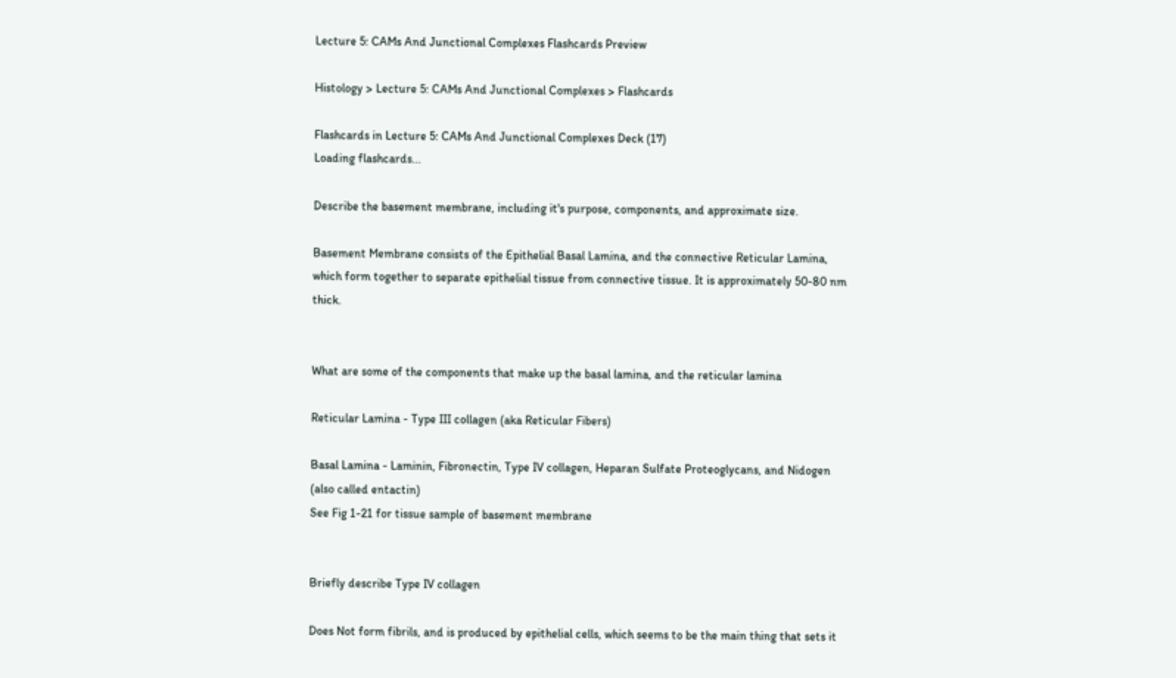Lecture 5: CAMs And Junctional Complexes Flashcards Preview

Histology > Lecture 5: CAMs And Junctional Complexes > Flashcards

Flashcards in Lecture 5: CAMs And Junctional Complexes Deck (17)
Loading flashcards...

Describe the basement membrane, including it's purpose, components, and approximate size.

Basement Membrane consists of the Epithelial Basal Lamina, and the connective Reticular Lamina, which form together to separate epithelial tissue from connective tissue. It is approximately 50-80 nm thick.


What are some of the components that make up the basal lamina, and the reticular lamina

Reticular Lamina - Type III collagen (aka Reticular Fibers)

Basal Lamina - Laminin, Fibronectin, Type IV collagen, Heparan Sulfate Proteoglycans, and Nidogen (also called entactin)
See Fig 1-21 for tissue sample of basement membrane


Briefly describe Type IV collagen

Does Not form fibrils, and is produced by epithelial cells, which seems to be the main thing that sets it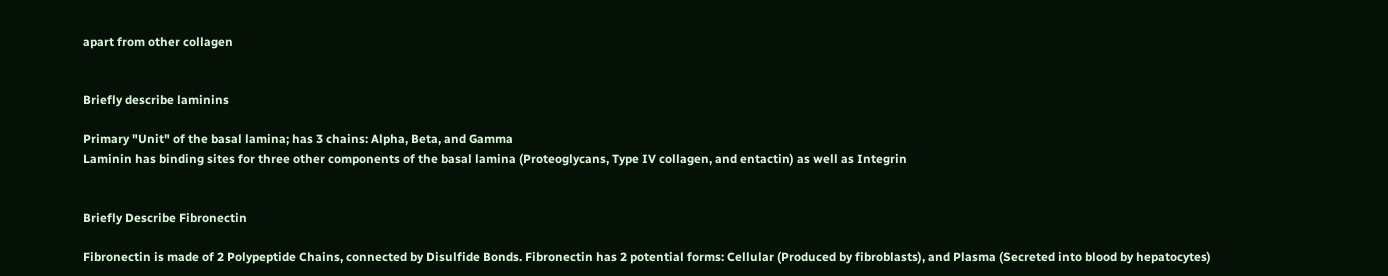apart from other collagen


Briefly describe laminins

Primary "Unit" of the basal lamina; has 3 chains: Alpha, Beta, and Gamma
Laminin has binding sites for three other components of the basal lamina (Proteoglycans, Type IV collagen, and entactin) as well as Integrin


Briefly Describe Fibronectin

Fibronectin is made of 2 Polypeptide Chains, connected by Disulfide Bonds. Fibronectin has 2 potential forms: Cellular (Produced by fibroblasts), and Plasma (Secreted into blood by hepatocytes)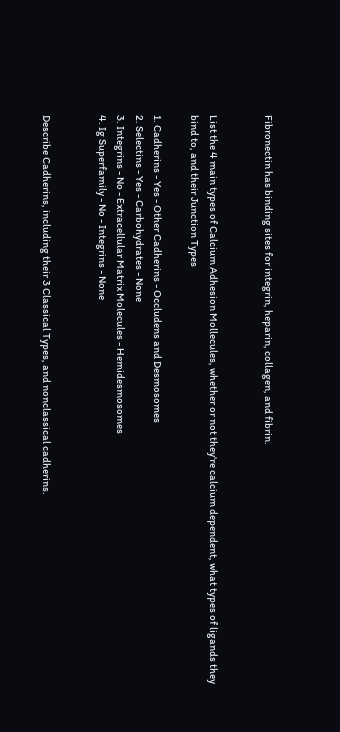Fibronectin has binding sites for integrin, heparin, collagen, and fibrin.


List the 4 main types of Calcium Adhesion Mollecules, whether or not they're calcium dependent, what types of ligands they bind to, and their Junction Types

1. Cadherins - Yes - Other Cadherins - Occludens and Desmosomes
2. Selectins - Yes - Carbohydrates - None
3. Integrins - No - Extracellular Matrix Molecules - Hemidesmosomes
4. Ig Superfamily - No - Integrins - None


Describe Cadherins, including their 3 Classical Types, and nonclassical cadherins.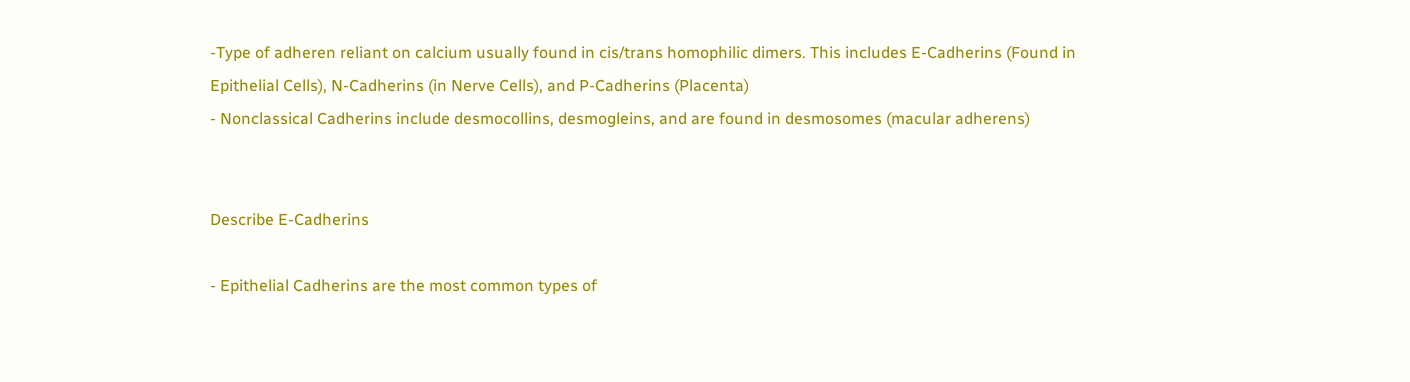-Type of adheren reliant on calcium usually found in cis/trans homophilic dimers. This includes E-Cadherins (Found in Epithelial Cells), N-Cadherins (in Nerve Cells), and P-Cadherins (Placenta)
- Nonclassical Cadherins include desmocollins, desmogleins, and are found in desmosomes (macular adherens)


Describe E-Cadherins

- Epithelial Cadherins are the most common types of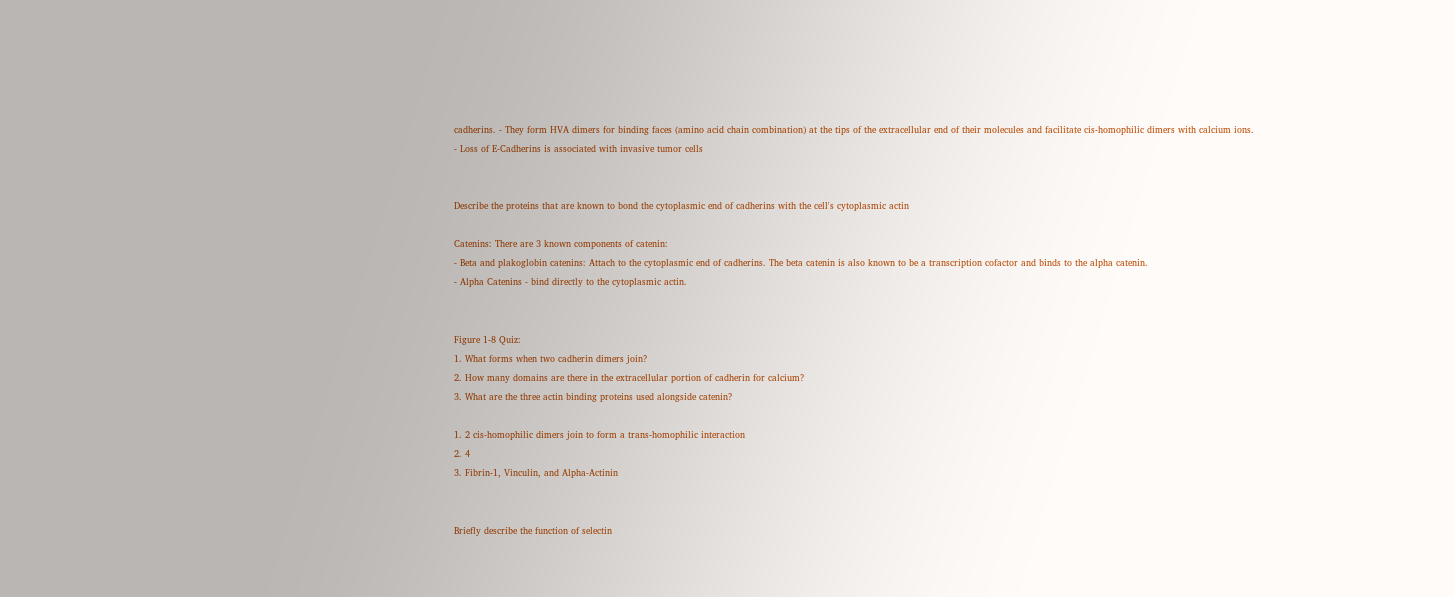cadherins. - They form HVA dimers for binding faces (amino acid chain combination) at the tips of the extracellular end of their molecules and facilitate cis-homophilic dimers with calcium ions.
- Loss of E-Cadherins is associated with invasive tumor cells


Describe the proteins that are known to bond the cytoplasmic end of cadherins with the cell's cytoplasmic actin

Catenins: There are 3 known components of catenin:
- Beta and plakoglobin catenins: Attach to the cytoplasmic end of cadherins. The beta catenin is also known to be a transcription cofactor and binds to the alpha catenin.
- Alpha Catenins - bind directly to the cytoplasmic actin.


Figure 1-8 Quiz:
1. What forms when two cadherin dimers join?
2. How many domains are there in the extracellular portion of cadherin for calcium?
3. What are the three actin binding proteins used alongside catenin?

1. 2 cis-homophilic dimers join to form a trans-homophilic interaction
2. 4
3. Fibrin-1, Vinculin, and Alpha-Actinin


Briefly describe the function of selectin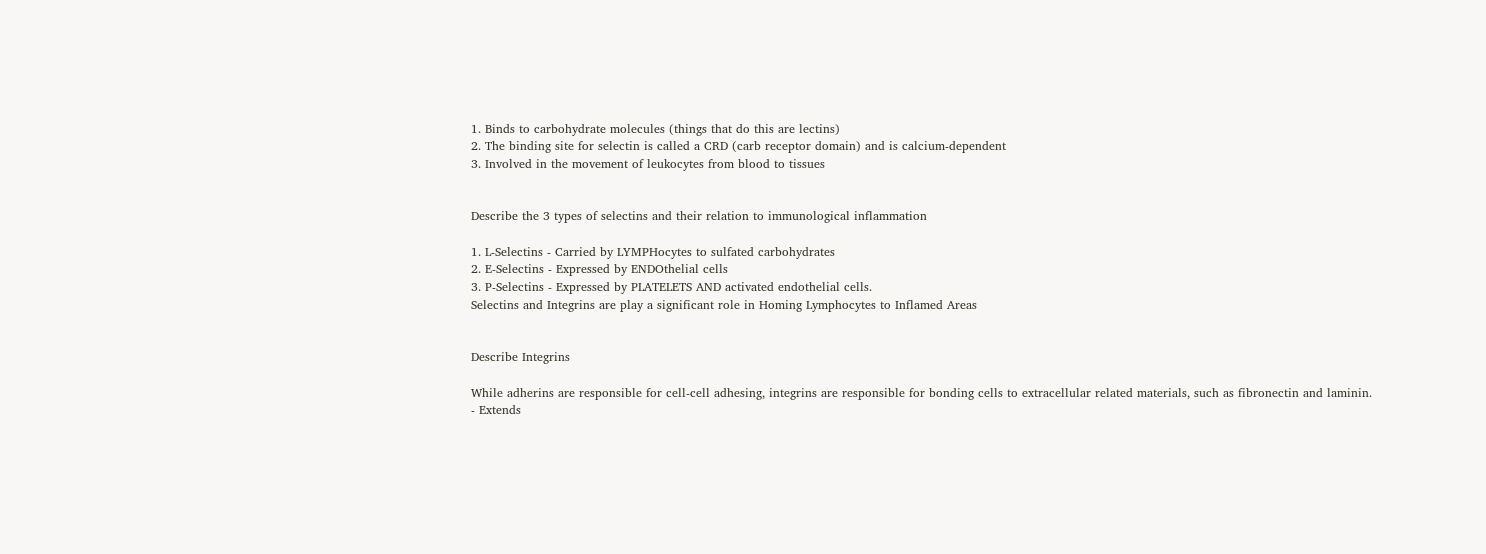1. Binds to carbohydrate molecules (things that do this are lectins)
2. The binding site for selectin is called a CRD (carb receptor domain) and is calcium-dependent
3. Involved in the movement of leukocytes from blood to tissues


Describe the 3 types of selectins and their relation to immunological inflammation

1. L-Selectins - Carried by LYMPHocytes to sulfated carbohydrates
2. E-Selectins - Expressed by ENDOthelial cells
3. P-Selectins - Expressed by PLATELETS AND activated endothelial cells.
Selectins and Integrins are play a significant role in Homing Lymphocytes to Inflamed Areas


Describe Integrins

While adherins are responsible for cell-cell adhesing, integrins are responsible for bonding cells to extracellular related materials, such as fibronectin and laminin.
- Extends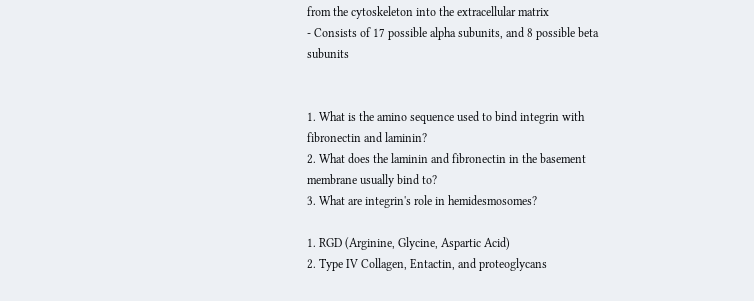from the cytoskeleton into the extracellular matrix
- Consists of 17 possible alpha subunits, and 8 possible beta subunits


1. What is the amino sequence used to bind integrin with fibronectin and laminin?
2. What does the laminin and fibronectin in the basement membrane usually bind to?
3. What are integrin's role in hemidesmosomes?

1. RGD (Arginine, Glycine, Aspartic Acid)
2. Type IV Collagen, Entactin, and proteoglycans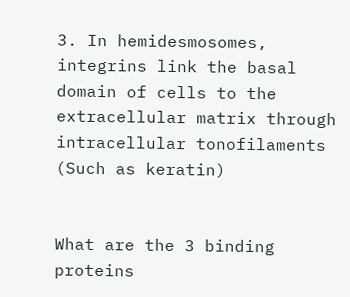3. In hemidesmosomes, integrins link the basal domain of cells to the extracellular matrix through intracellular tonofilaments (Such as keratin)


What are the 3 binding proteins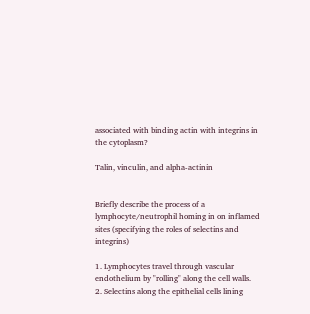associated with binding actin with integrins in the cytoplasm?

Talin, vinculin, and alpha-actinin


Briefly describe the process of a lymphocyte/neutrophil homing in on inflamed sites (specifying the roles of selectins and integrins)

1. Lymphocytes travel through vascular endothelium by "rolling" along the cell walls.
2. Selectins along the epithelial cells lining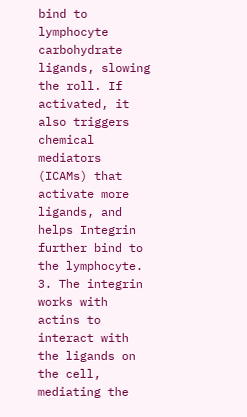bind to lymphocyte carbohydrate ligands, slowing the roll. If activated, it also triggers chemical mediators (ICAMs) that activate more ligands, and helps Integrin further bind to the lymphocyte.
3. The integrin works with actins to interact with the ligands on the cell, mediating the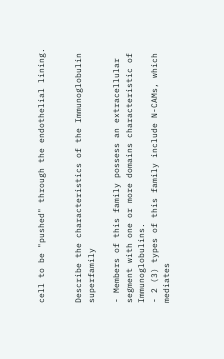cell to be "pushed" through the endothelial lining.


Describe the characteristics of the Immunoglobulin superfamily

- Members of this family possess an extracellular segment with one or more domains characteristic of Immunoglobulins.
- 2 (3) types of this family include N-CAMs, which mediates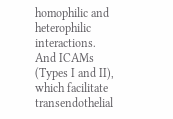homophilic and heterophilic interactions.
And ICAMs (Types I and II), which facilitate transendothelial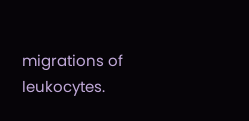migrations of leukocytes.